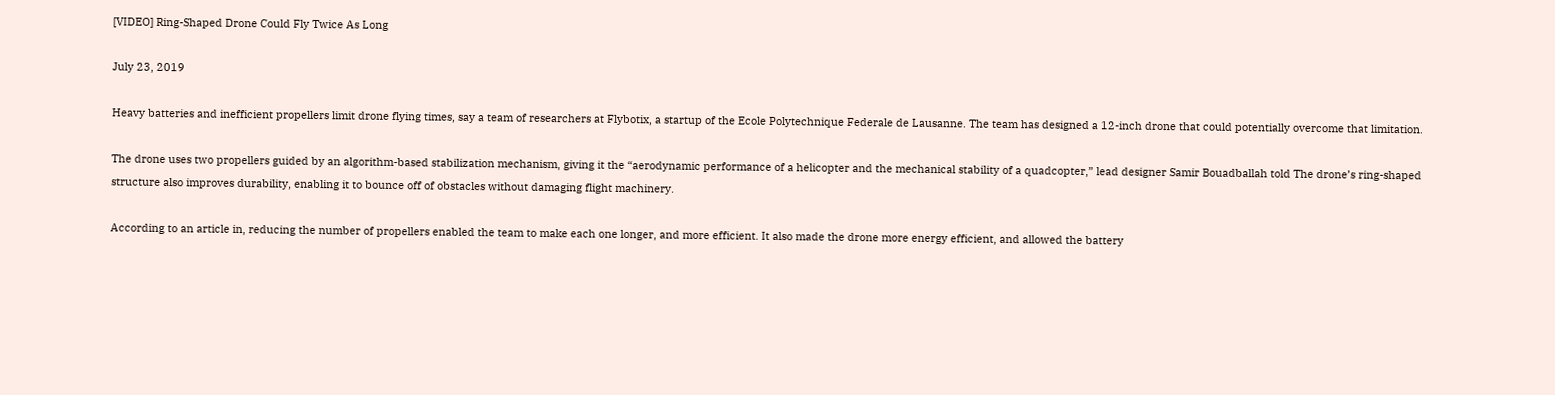[VIDEO] Ring-Shaped Drone Could Fly Twice As Long

July 23, 2019

Heavy batteries and inefficient propellers limit drone flying times, say a team of researchers at Flybotix, a startup of the Ecole Polytechnique Federale de Lausanne. The team has designed a 12-inch drone that could potentially overcome that limitation.

The drone uses two propellers guided by an algorithm-based stabilization mechanism, giving it the “aerodynamic performance of a helicopter and the mechanical stability of a quadcopter,” lead designer Samir Bouadballah told The drone’s ring-shaped structure also improves durability, enabling it to bounce off of obstacles without damaging flight machinery.

According to an article in, reducing the number of propellers enabled the team to make each one longer, and more efficient. It also made the drone more energy efficient, and allowed the battery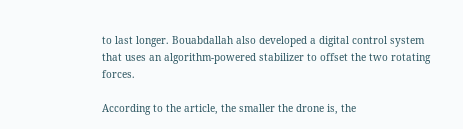to last longer. Bouabdallah also developed a digital control system that uses an algorithm-powered stabilizer to offset the two rotating forces.

According to the article, the smaller the drone is, the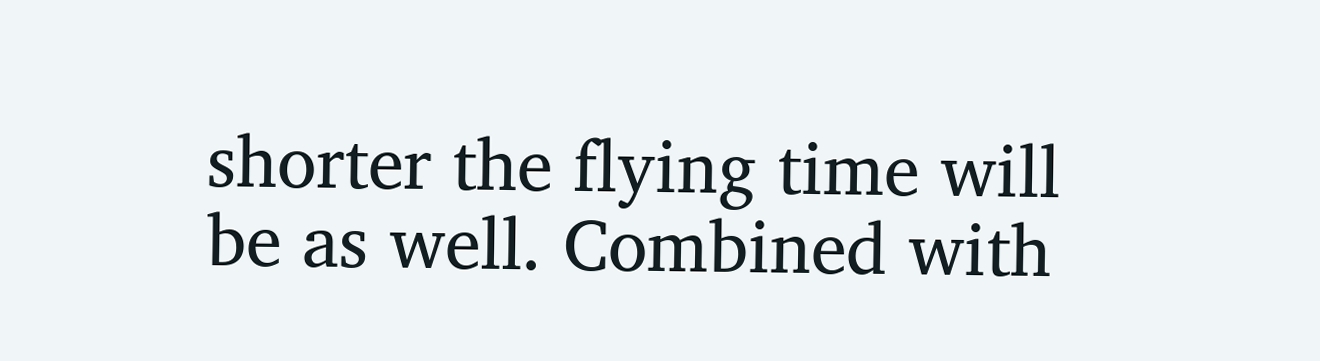shorter the flying time will be as well. Combined with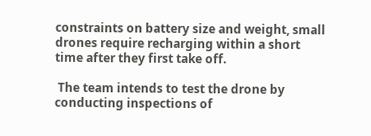constraints on battery size and weight, small drones require recharging within a short time after they first take off.

 The team intends to test the drone by conducting inspections of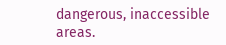dangerous, inaccessible areas.